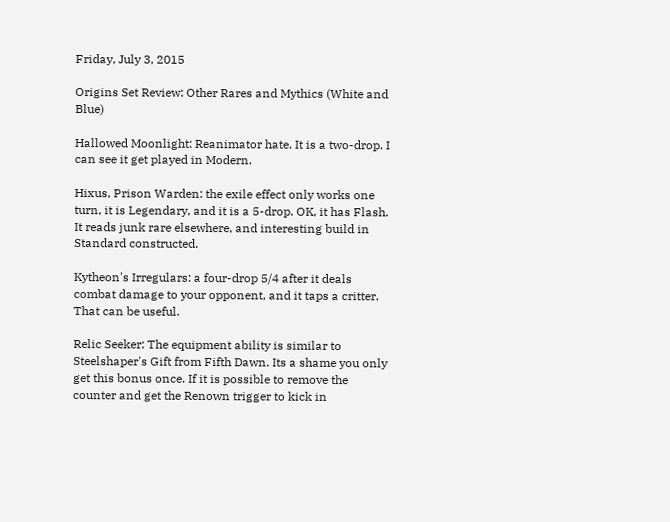Friday, July 3, 2015

Origins Set Review: Other Rares and Mythics (White and Blue)

Hallowed Moonlight: Reanimator hate. It is a two-drop. I can see it get played in Modern.

Hixus, Prison Warden: the exile effect only works one turn, it is Legendary, and it is a 5-drop. OK, it has Flash. It reads junk rare elsewhere, and interesting build in Standard constructed.

Kytheon's Irregulars: a four-drop 5/4 after it deals combat damage to your opponent, and it taps a critter. That can be useful.

Relic Seeker: The equipment ability is similar to Steelshaper's Gift from Fifth Dawn. Its a shame you only get this bonus once. If it is possible to remove the counter and get the Renown trigger to kick in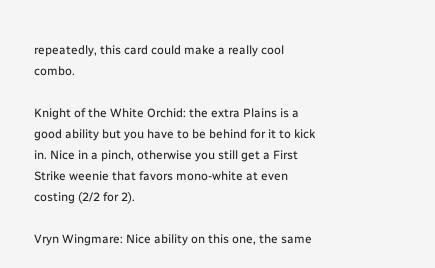repeatedly, this card could make a really cool combo.

Knight of the White Orchid: the extra Plains is a good ability but you have to be behind for it to kick in. Nice in a pinch, otherwise you still get a First Strike weenie that favors mono-white at even costing (2/2 for 2).

Vryn Wingmare: Nice ability on this one, the same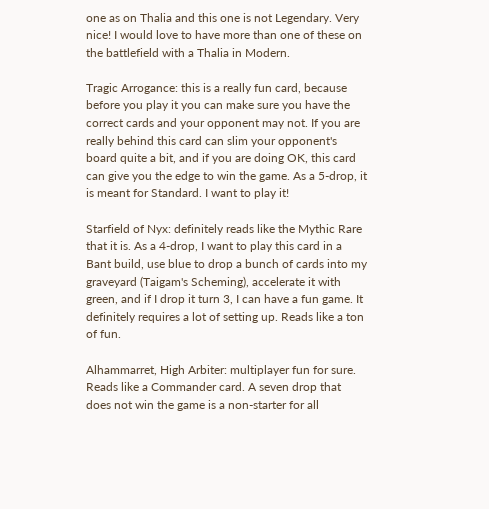one as on Thalia and this one is not Legendary. Very nice! I would love to have more than one of these on the battlefield with a Thalia in Modern.

Tragic Arrogance: this is a really fun card, because before you play it you can make sure you have the correct cards and your opponent may not. If you are really behind this card can slim your opponent's board quite a bit, and if you are doing OK, this card can give you the edge to win the game. As a 5-drop, it is meant for Standard. I want to play it!

Starfield of Nyx: definitely reads like the Mythic Rare that it is. As a 4-drop, I want to play this card in a Bant build, use blue to drop a bunch of cards into my graveyard (Taigam's Scheming), accelerate it with green, and if I drop it turn 3, I can have a fun game. It definitely requires a lot of setting up. Reads like a ton of fun.

Alhammarret, High Arbiter: multiplayer fun for sure. Reads like a Commander card. A seven drop that does not win the game is a non-starter for all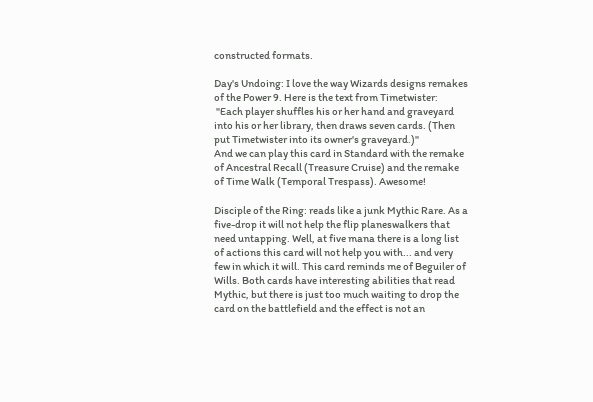constructed formats.

Day's Undoing: I love the way Wizards designs remakes of the Power 9. Here is the text from Timetwister:
 "Each player shuffles his or her hand and graveyard into his or her library, then draws seven cards. (Then put Timetwister into its owner's graveyard.)"
And we can play this card in Standard with the remake of Ancestral Recall (Treasure Cruise) and the remake of Time Walk (Temporal Trespass). Awesome!

Disciple of the Ring: reads like a junk Mythic Rare. As a five-drop it will not help the flip planeswalkers that need untapping. Well, at five mana there is a long list of actions this card will not help you with... and very few in which it will. This card reminds me of Beguiler of Wills. Both cards have interesting abilities that read Mythic, but there is just too much waiting to drop the card on the battlefield and the effect is not an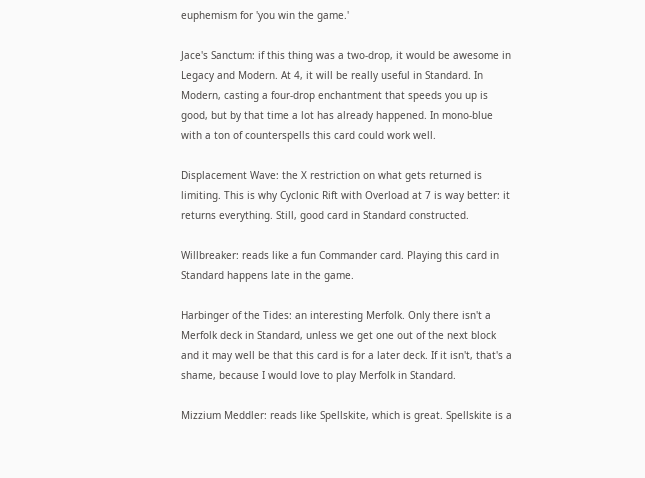euphemism for 'you win the game.'

Jace's Sanctum: if this thing was a two-drop, it would be awesome in Legacy and Modern. At 4, it will be really useful in Standard. In Modern, casting a four-drop enchantment that speeds you up is good, but by that time a lot has already happened. In mono-blue with a ton of counterspells this card could work well.

Displacement Wave: the X restriction on what gets returned is limiting. This is why Cyclonic Rift with Overload at 7 is way better: it returns everything. Still, good card in Standard constructed.

Willbreaker: reads like a fun Commander card. Playing this card in Standard happens late in the game.

Harbinger of the Tides: an interesting Merfolk. Only there isn't a Merfolk deck in Standard, unless we get one out of the next block and it may well be that this card is for a later deck. If it isn't, that's a shame, because I would love to play Merfolk in Standard.

Mizzium Meddler: reads like Spellskite, which is great. Spellskite is a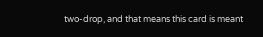two-drop, and that means this card is meant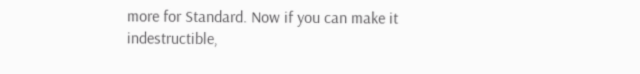more for Standard. Now if you can make it indestructible,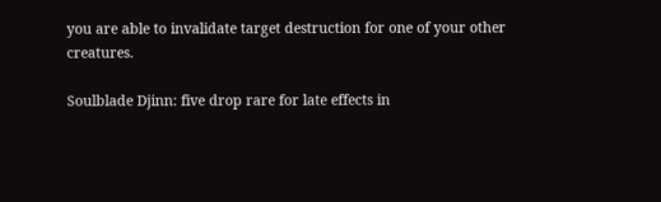you are able to invalidate target destruction for one of your other creatures.

Soulblade Djinn: five drop rare for late effects in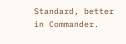Standard, better in Commander.